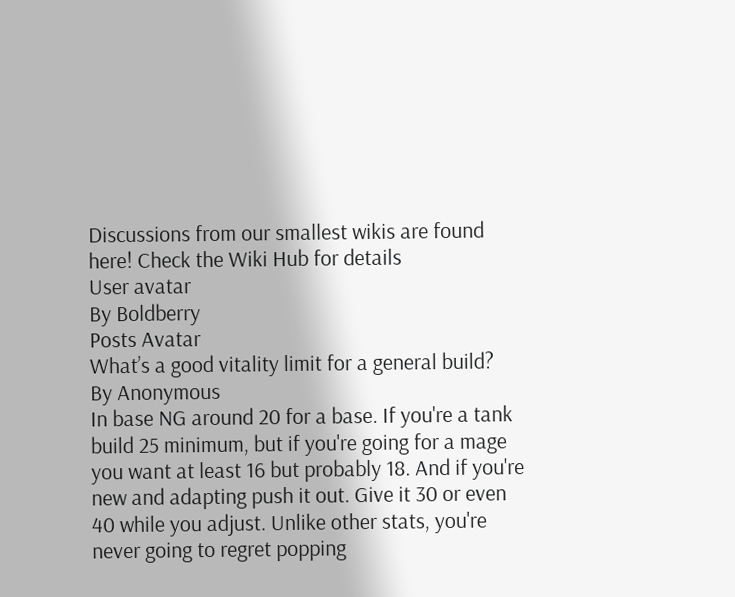Discussions from our smallest wikis are found here! Check the Wiki Hub for details
User avatar
By Boldberry
Posts Avatar
What’s a good vitality limit for a general build?
By Anonymous
In base NG around 20 for a base. If you're a tank build 25 minimum, but if you're going for a mage you want at least 16 but probably 18. And if you're new and adapting push it out. Give it 30 or even 40 while you adjust. Unlike other stats, you're never going to regret popping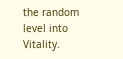the random level into Vitality.